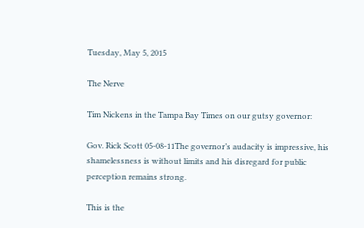Tuesday, May 5, 2015

The Nerve

Tim Nickens in the Tampa Bay Times on our gutsy governor:

Gov. Rick Scott 05-08-11The governor’s audacity is impressive, his shamelessness is without limits and his disregard for public perception remains strong.

This is the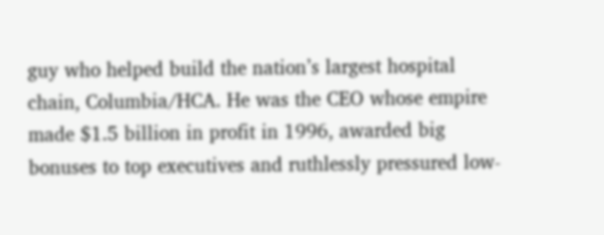guy who helped build the nation’s largest hospital chain, Columbia/HCA. He was the CEO whose empire made $1.5 billion in profit in 1996, awarded big bonuses to top executives and ruthlessly pressured low-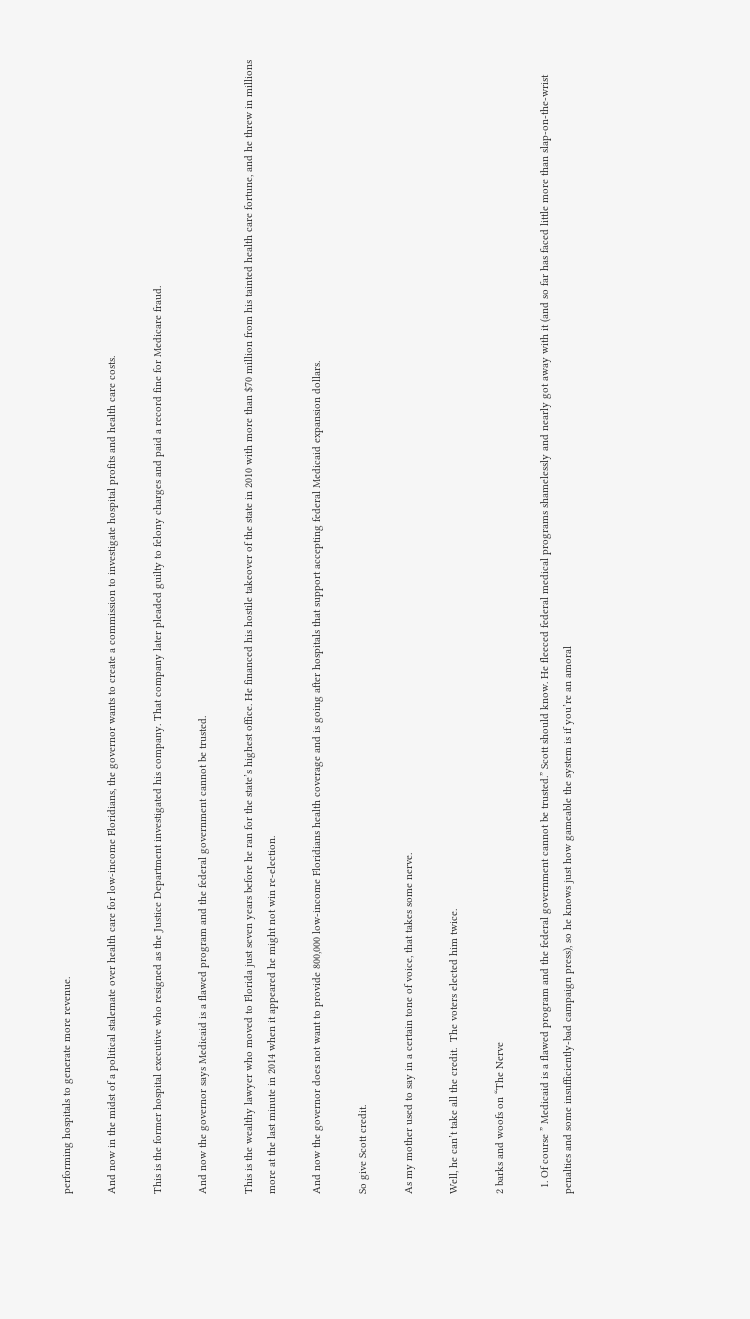performing hospitals to generate more revenue.

And now in the midst of a political stalemate over health care for low-income Floridians, the governor wants to create a commission to investigate hospital profits and health care costs.

This is the former hospital executive who resigned as the Justice Department investigated his company. That company later pleaded guilty to felony charges and paid a record fine for Medicare fraud.

And now the governor says Medicaid is a flawed program and the federal government cannot be trusted.

This is the wealthy lawyer who moved to Florida just seven years before he ran for the state’s highest office. He financed his hostile takeover of the state in 2010 with more than $70 million from his tainted health care fortune, and he threw in millions more at the last minute in 2014 when it appeared he might not win re-election.

And now the governor does not want to provide 800,000 low-income Floridians health coverage and is going after hospitals that support accepting federal Medicaid expansion dollars.

So give Scott credit.

As my mother used to say in a certain tone of voice, that takes some nerve.

Well, he can’t take all the credit.  The voters elected him twice.

2 barks and woofs on “The Nerve

  1. Of course ” Medicaid is a flawed program and the federal government cannot be trusted.” Scott should know. He fleeced federal medical programs shamelessly and nearly got away with it (and so far has faced little more than slap-on-the-wrist penalties and some insufficiently-bad campaign press), so he knows just how gameable the system is if you’re an amoral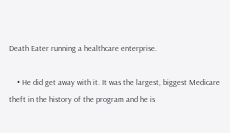Death Eater running a healthcare enterprise.

    • He did get away with it. It was the largest, biggest Medicare theft in the history of the program and he is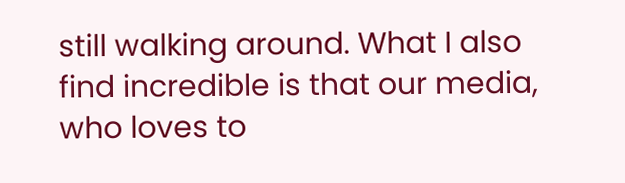still walking around. What I also find incredible is that our media, who loves to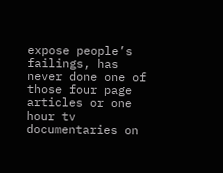expose people’s failings, has never done one of those four page articles or one hour tv documentaries on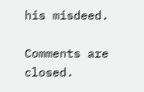his misdeed.

Comments are closed.